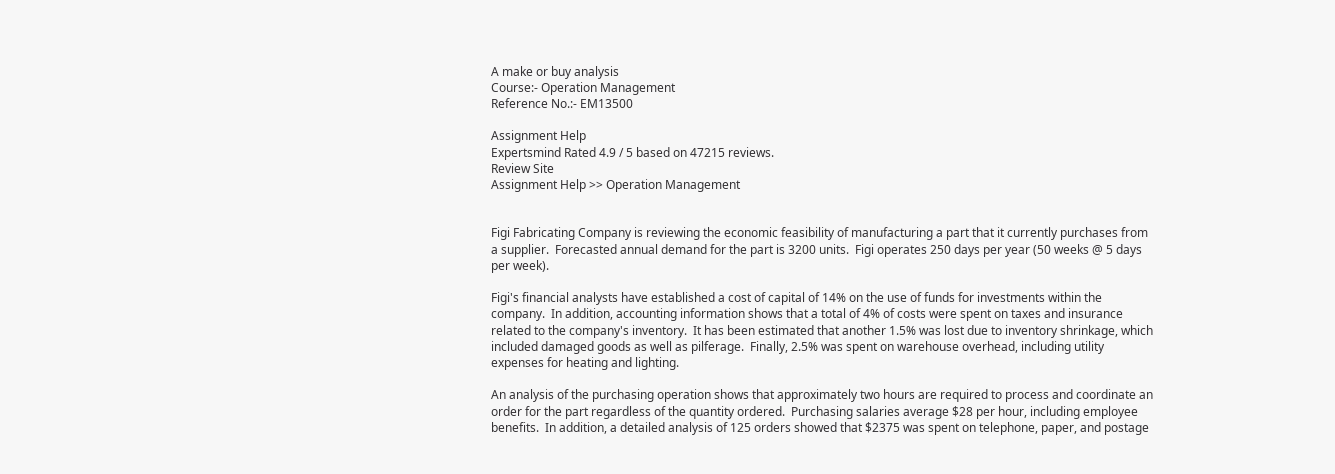A make or buy analysis
Course:- Operation Management
Reference No.:- EM13500

Assignment Help
Expertsmind Rated 4.9 / 5 based on 47215 reviews.
Review Site
Assignment Help >> Operation Management


Figi Fabricating Company is reviewing the economic feasibility of manufacturing a part that it currently purchases from a supplier.  Forecasted annual demand for the part is 3200 units.  Figi operates 250 days per year (50 weeks @ 5 days per week).

Figi's financial analysts have established a cost of capital of 14% on the use of funds for investments within the company.  In addition, accounting information shows that a total of 4% of costs were spent on taxes and insurance related to the company's inventory.  It has been estimated that another 1.5% was lost due to inventory shrinkage, which included damaged goods as well as pilferage.  Finally, 2.5% was spent on warehouse overhead, including utility expenses for heating and lighting.

An analysis of the purchasing operation shows that approximately two hours are required to process and coordinate an order for the part regardless of the quantity ordered.  Purchasing salaries average $28 per hour, including employee benefits.  In addition, a detailed analysis of 125 orders showed that $2375 was spent on telephone, paper, and postage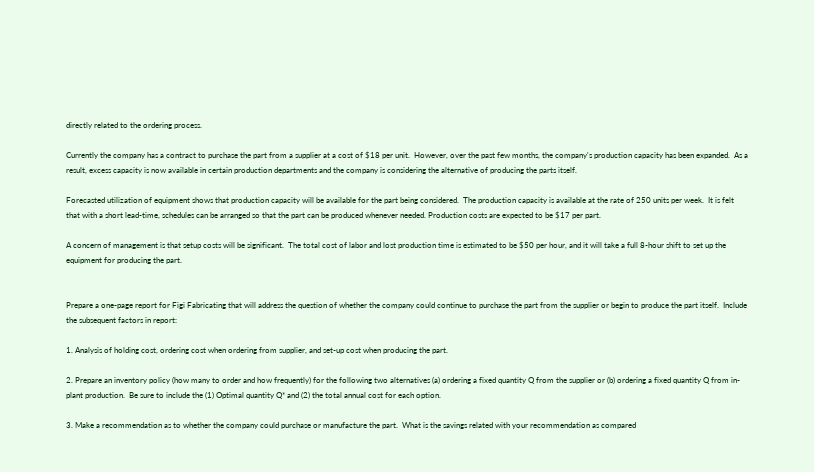directly related to the ordering process.

Currently the company has a contract to purchase the part from a supplier at a cost of $18 per unit.  However, over the past few months, the company's production capacity has been expanded.  As a result, excess capacity is now available in certain production departments and the company is considering the alternative of producing the parts itself.

Forecasted utilization of equipment shows that production capacity will be available for the part being considered.  The production capacity is available at the rate of 250 units per week.  It is felt that with a short lead-time, schedules can be arranged so that the part can be produced whenever needed. Production costs are expected to be $17 per part.

A concern of management is that setup costs will be significant.  The total cost of labor and lost production time is estimated to be $50 per hour, and it will take a full 8-hour shift to set up the equipment for producing the part.


Prepare a one-page report for Figi Fabricating that will address the question of whether the company could continue to purchase the part from the supplier or begin to produce the part itself.  Include the subsequent factors in report:

1. Analysis of holding cost, ordering cost when ordering from supplier, and set-up cost when producing the part.

2. Prepare an inventory policy (how many to order and how frequently) for the following two alternatives (a) ordering a fixed quantity Q from the supplier or (b) ordering a fixed quantity Q from in-plant production.  Be sure to include the (1) Optimal quantity Q* and (2) the total annual cost for each option.

3. Make a recommendation as to whether the company could purchase or manufacture the part.  What is the savings related with your recommendation as compared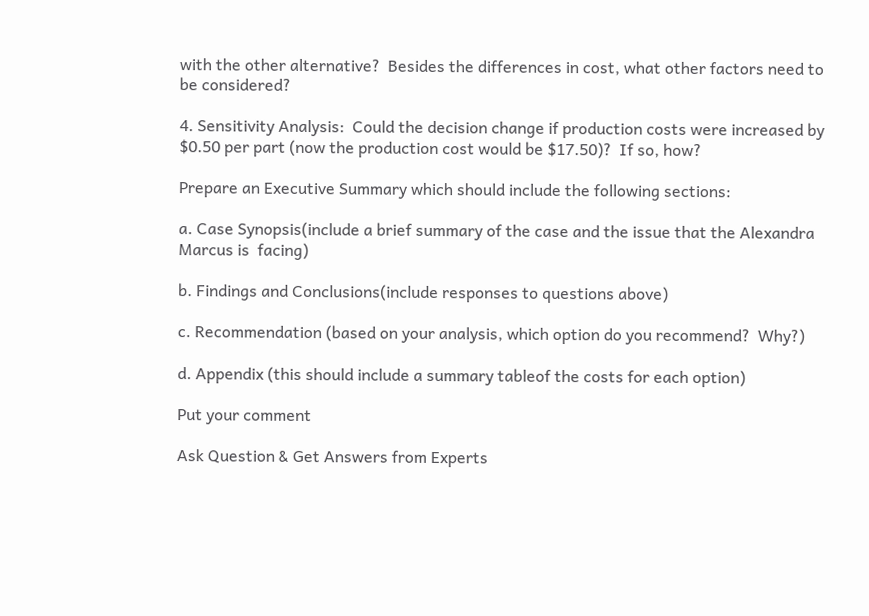with the other alternative?  Besides the differences in cost, what other factors need to be considered?

4. Sensitivity Analysis:  Could the decision change if production costs were increased by $0.50 per part (now the production cost would be $17.50)?  If so, how?

Prepare an Executive Summary which should include the following sections:

a. Case Synopsis(include a brief summary of the case and the issue that the Alexandra Marcus is  facing)

b. Findings and Conclusions(include responses to questions above)

c. Recommendation (based on your analysis, which option do you recommend?  Why?)

d. Appendix (this should include a summary tableof the costs for each option)

Put your comment

Ask Question & Get Answers from Experts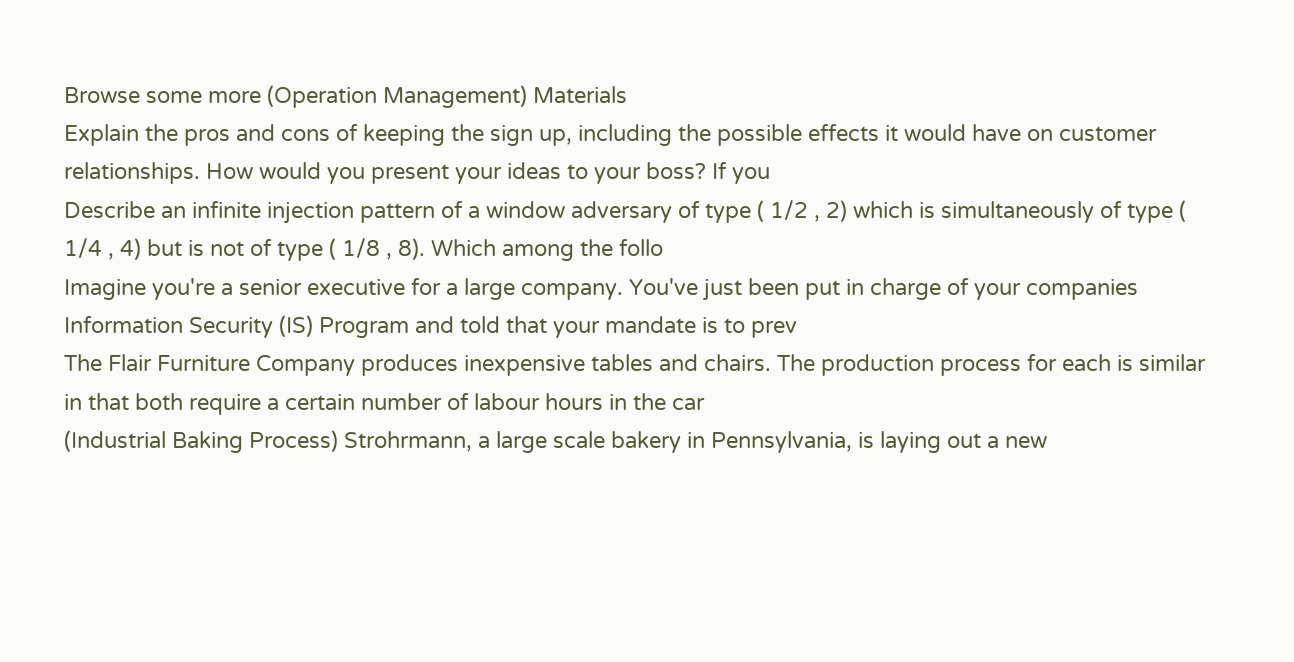Browse some more (Operation Management) Materials
Explain the pros and cons of keeping the sign up, including the possible effects it would have on customer relationships. How would you present your ideas to your boss? If you
Describe an infinite injection pattern of a window adversary of type ( 1/2 , 2) which is simultaneously of type ( 1/4 , 4) but is not of type ( 1/8 , 8). Which among the follo
Imagine you're a senior executive for a large company. You've just been put in charge of your companies Information Security (IS) Program and told that your mandate is to prev
The Flair Furniture Company produces inexpensive tables and chairs. The production process for each is similar in that both require a certain number of labour hours in the car
(Industrial Baking Process) Strohrmann, a large scale bakery in Pennsylvania, is laying out a new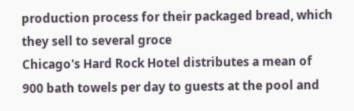production process for their packaged bread, which they sell to several groce
Chicago's Hard Rock Hotel distributes a mean of 900 bath towels per day to guests at the pool and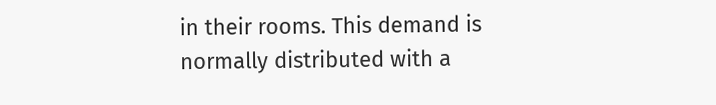in their rooms. This demand is normally distributed with a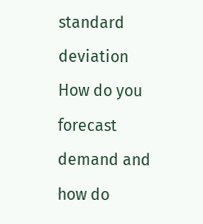standard deviation
How do you forecast demand and how do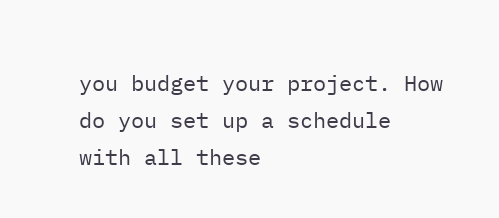you budget your project. How do you set up a schedule with all these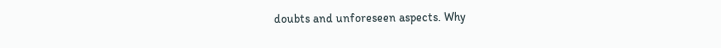doubts and unforeseen aspects. Why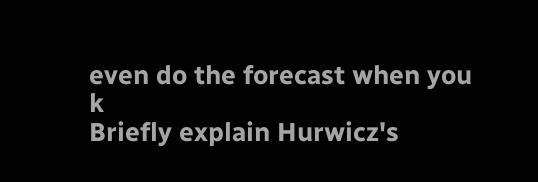even do the forecast when you k
Briefly explain Hurwicz's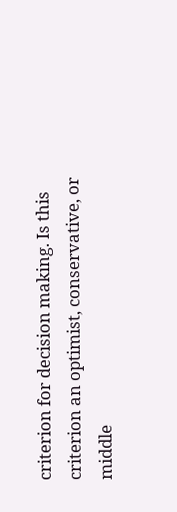criterion for decision making. Is this criterion an optimist, conservative, or middle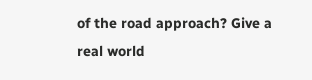of the road approach? Give a real world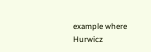example where Hurwicz